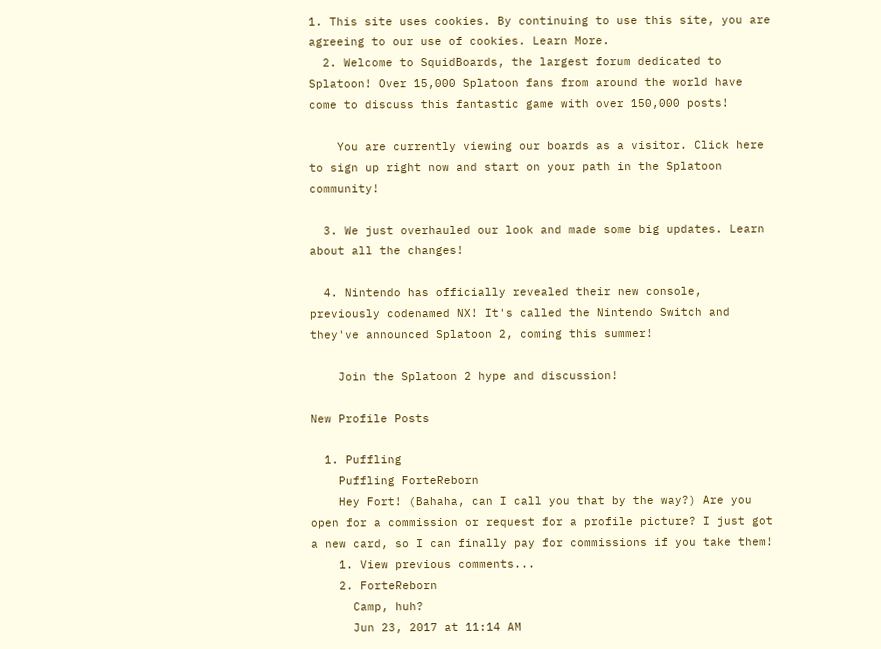1. This site uses cookies. By continuing to use this site, you are agreeing to our use of cookies. Learn More.
  2. Welcome to SquidBoards, the largest forum dedicated to Splatoon! Over 15,000 Splatoon fans from around the world have come to discuss this fantastic game with over 150,000 posts!

    You are currently viewing our boards as a visitor. Click here to sign up right now and start on your path in the Splatoon community!

  3. We just overhauled our look and made some big updates. Learn about all the changes!

  4. Nintendo has officially revealed their new console, previously codenamed NX! It's called the Nintendo Switch and they've announced Splatoon 2, coming this summer!

    Join the Splatoon 2 hype and discussion!

New Profile Posts

  1. Puffling
    Puffling ForteReborn
    Hey Fort! (Bahaha, can I call you that by the way?) Are you open for a commission or request for a profile picture? I just got a new card, so I can finally pay for commissions if you take them!
    1. View previous comments...
    2. ForteReborn
      Camp, huh?
      Jun 23, 2017 at 11:14 AM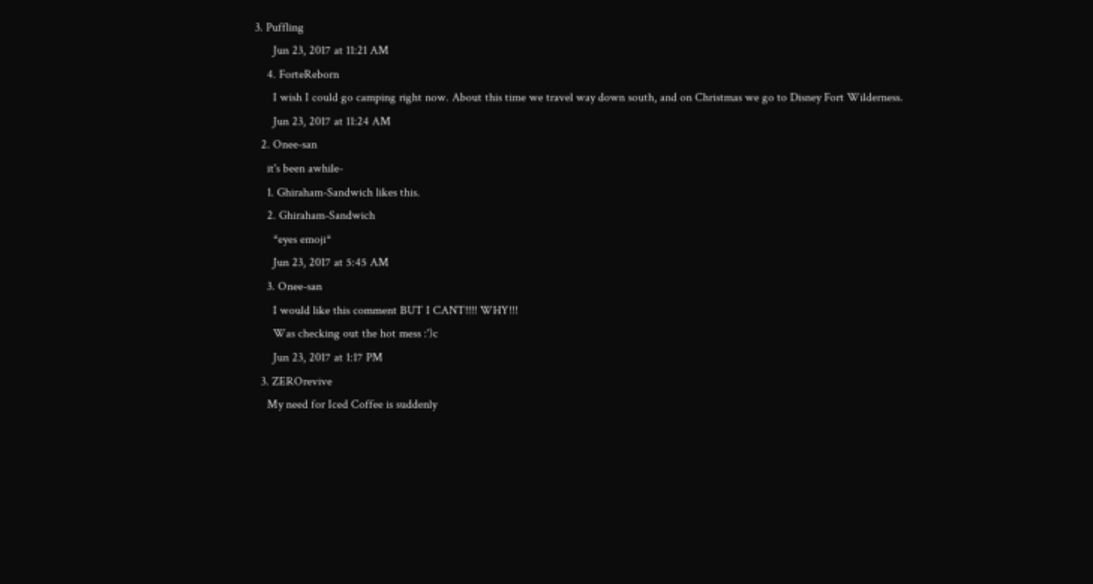3. Puffling
      Jun 23, 2017 at 11:21 AM
    4. ForteReborn
      I wish I could go camping right now. About this time we travel way down south, and on Christmas we go to Disney Fort Wilderness.
      Jun 23, 2017 at 11:24 AM
  2. Onee-san
    it's been awhile-
    1. Ghiraham-Sandwich likes this.
    2. Ghiraham-Sandwich
      *eyes emoji*
      Jun 23, 2017 at 5:45 AM
    3. Onee-san
      I would like this comment BUT I CANT!!!! WHY!!!
      Was checking out the hot mess :')c
      Jun 23, 2017 at 1:17 PM
  3. ZEROrevive
    My need for Iced Coffee is suddenly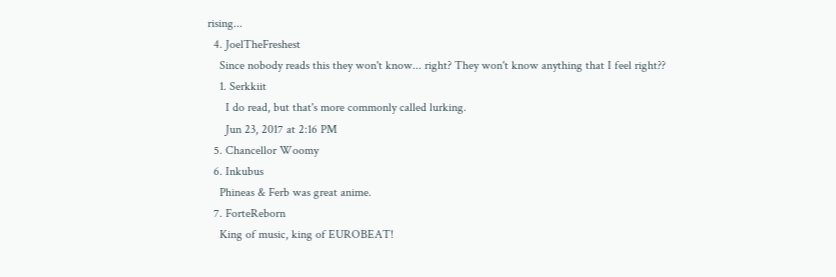rising...
  4. JoelTheFreshest
    Since nobody reads this they won't know... right? They won't know anything that I feel right??
    1. Serkkiit
      I do read, but that's more commonly called lurking.
      Jun 23, 2017 at 2:16 PM
  5. Chancellor Woomy
  6. Inkubus
    Phineas & Ferb was great anime.
  7. ForteReborn
    King of music, king of EUROBEAT!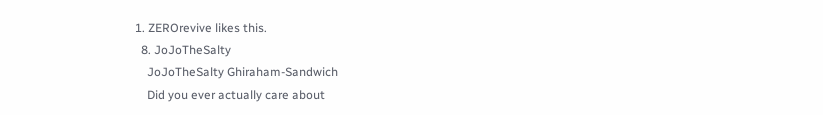1. ZEROrevive likes this.
  8. JoJoTheSalty
    JoJoTheSalty Ghiraham-Sandwich
    Did you ever actually care about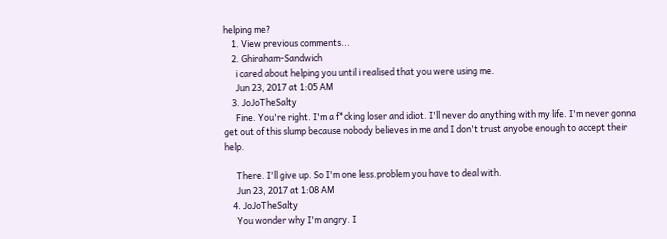helping me?
    1. View previous comments...
    2. Ghiraham-Sandwich
      i cared about helping you until i realised that you were using me.
      Jun 23, 2017 at 1:05 AM
    3. JoJoTheSalty
      Fine. You're right. I'm a f*cking loser and idiot. I'll never do anything with my life. I'm never gonna get out of this slump because nobody believes in me and I don't trust anyobe enough to accept their help.

      There. I'll give up. So I'm one less.problem you have to deal with.
      Jun 23, 2017 at 1:08 AM
    4. JoJoTheSalty
      You wonder why I'm angry. I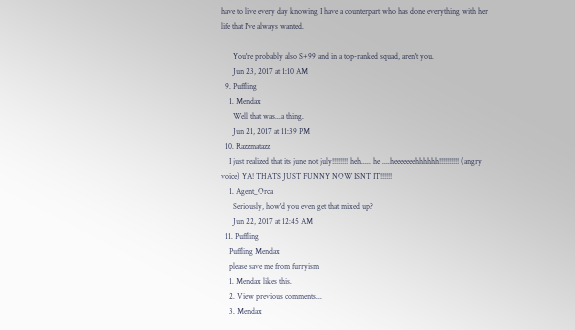have to live every day knowing I have a counterpart who has done everything with her life that I've always wanted.

      You're probably also S+99 and in a top-ranked squad, aren't you.
      Jun 23, 2017 at 1:10 AM
  9. Puffling
    1. Mendax
      Well that was...a thing.
      Jun 21, 2017 at 11:39 PM
  10. Razzmatazz
    I just realized that its june not july!!!!!!!! heh..... he ....heeeeeeehhhhhh!!!!!!!!!! (angry voice) YA! THATS JUST FUNNY NOW ISNT IT!!!!!!
    1. Agent_Orca
      Seriously, how'd you even get that mixed up?
      Jun 22, 2017 at 12:45 AM
  11. Puffling
    Puffling Mendax
    please save me from furryism
    1. Mendax likes this.
    2. View previous comments...
    3. Mendax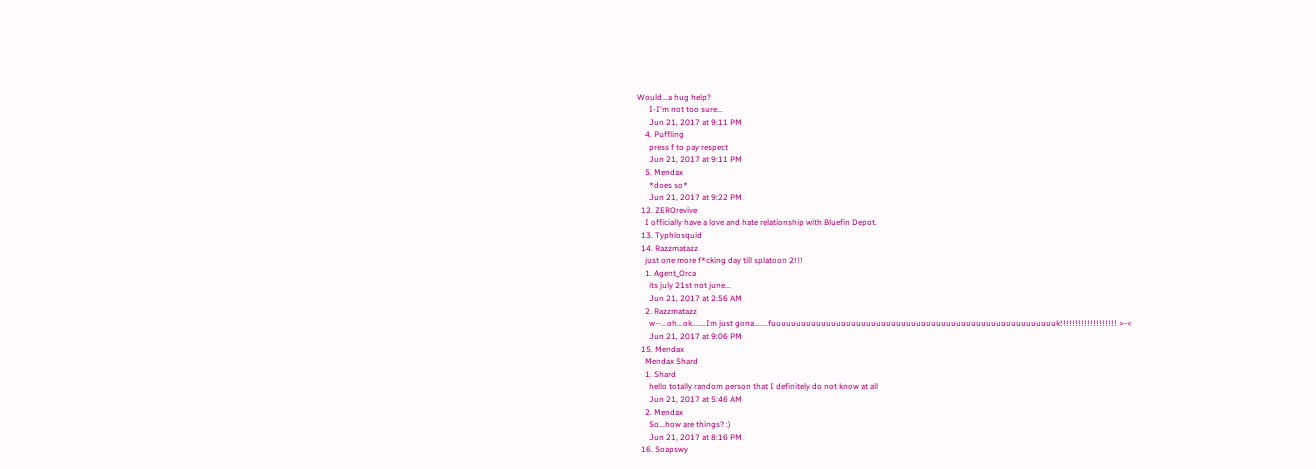Would...a hug help?
      I-I'm not too sure...
      Jun 21, 2017 at 9:11 PM
    4. Puffling
      press f to pay respect
      Jun 21, 2017 at 9:11 PM
    5. Mendax
      *does so*
      Jun 21, 2017 at 9:22 PM
  12. ZEROrevive
    I officially have a love and hate relationship with Bluefin Depot.
  13. Typhlosquid
  14. Razzmatazz
    just one more f*cking day till splatoon 2!!!
    1. Agent_Orca
      its july 21st not june...
      Jun 21, 2017 at 2:56 AM
    2. Razzmatazz
      w--...oh...ok.......Im just gona.......fuuuuuuuuuuuuuuuuuuuuuuuuuuuuuuuuuuuuuuuuuuuuuuuuuuuuuuuuuk!!!!!!!!!!!!!!!!!!! >-<
      Jun 21, 2017 at 9:06 PM
  15. Mendax
    Mendax Shard
    1. Shard
      hello totally random person that I definitely do not know at all
      Jun 21, 2017 at 5:46 AM
    2. Mendax
      So...how are things? :)
      Jun 21, 2017 at 8:16 PM
  16. Soapswy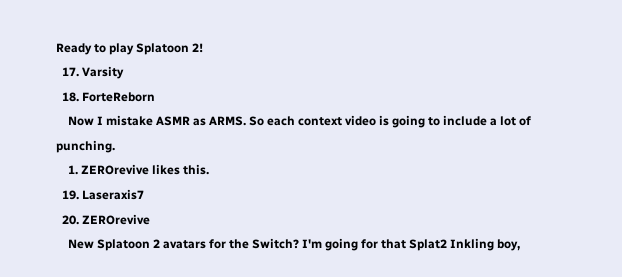Ready to play Splatoon 2!
  17. Varsity
  18. ForteReborn
    Now I mistake ASMR as ARMS. So each context video is going to include a lot of punching.
    1. ZEROrevive likes this.
  19. Laseraxis7
  20. ZEROrevive
    New Splatoon 2 avatars for the Switch? I'm going for that Splat2 Inkling boy,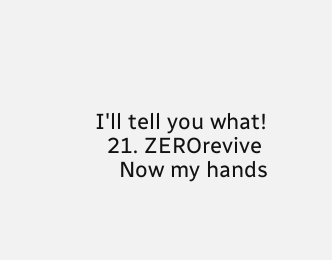I'll tell you what!
  21. ZEROrevive
    Now my hands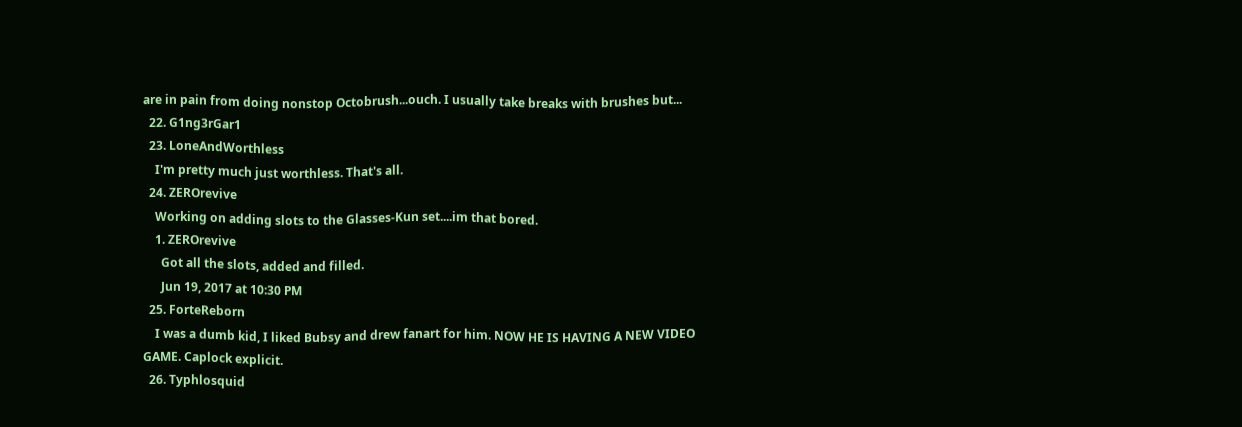are in pain from doing nonstop Octobrush...ouch. I usually take breaks with brushes but...
  22. G1ng3rGar1
  23. LoneAndWorthless
    I'm pretty much just worthless. That's all.
  24. ZEROrevive
    Working on adding slots to the Glasses-Kun set....im that bored.
    1. ZEROrevive
      Got all the slots, added and filled.
      Jun 19, 2017 at 10:30 PM
  25. ForteReborn
    I was a dumb kid, I liked Bubsy and drew fanart for him. NOW HE IS HAVING A NEW VIDEO GAME. Caplock explicit.
  26. Typhlosquid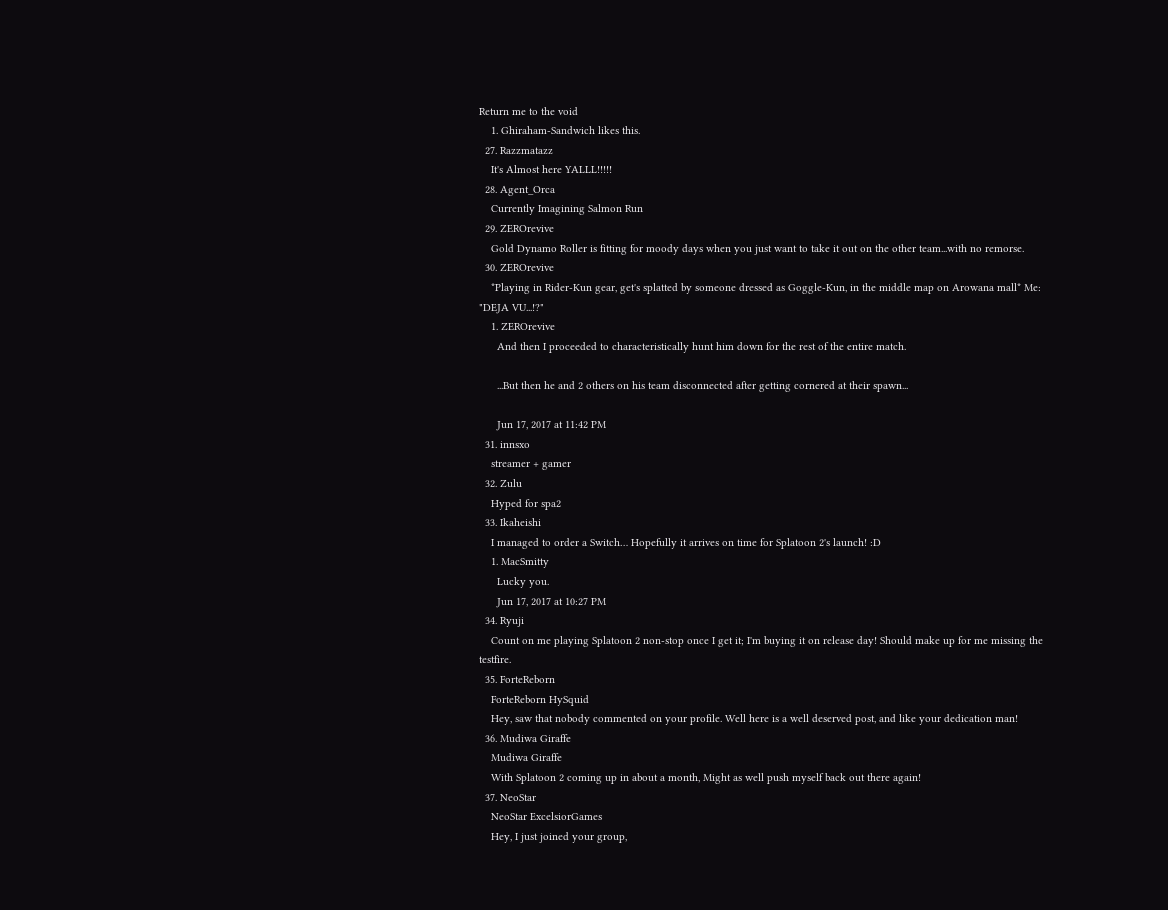Return me to the void
    1. Ghiraham-Sandwich likes this.
  27. Razzmatazz
    It's Almost here YALLL!!!!!
  28. Agent_Orca
    Currently Imagining Salmon Run
  29. ZEROrevive
    Gold Dynamo Roller is fitting for moody days when you just want to take it out on the other team...with no remorse.
  30. ZEROrevive
    *Playing in Rider-Kun gear, get's splatted by someone dressed as Goggle-Kun, in the middle map on Arowana mall* Me: "DEJA VU...!?"
    1. ZEROrevive
      And then I proceeded to characteristically hunt him down for the rest of the entire match.

      ...But then he and 2 others on his team disconnected after getting cornered at their spawn...

      Jun 17, 2017 at 11:42 PM
  31. innsxo
    streamer + gamer
  32. Zulu
    Hyped for spa2
  33. Ikaheishi
    I managed to order a Switch… Hopefully it arrives on time for Splatoon 2's launch! :D
    1. MacSmitty
      Lucky you.
      Jun 17, 2017 at 10:27 PM
  34. Ryuji
    Count on me playing Splatoon 2 non-stop once I get it; I'm buying it on release day! Should make up for me missing the testfire.
  35. ForteReborn
    ForteReborn HySquid
    Hey, saw that nobody commented on your profile. Well here is a well deserved post, and like your dedication man!
  36. Mudiwa Giraffe
    Mudiwa Giraffe
    With Splatoon 2 coming up in about a month, Might as well push myself back out there again!
  37. NeoStar
    NeoStar ExcelsiorGames
    Hey, I just joined your group,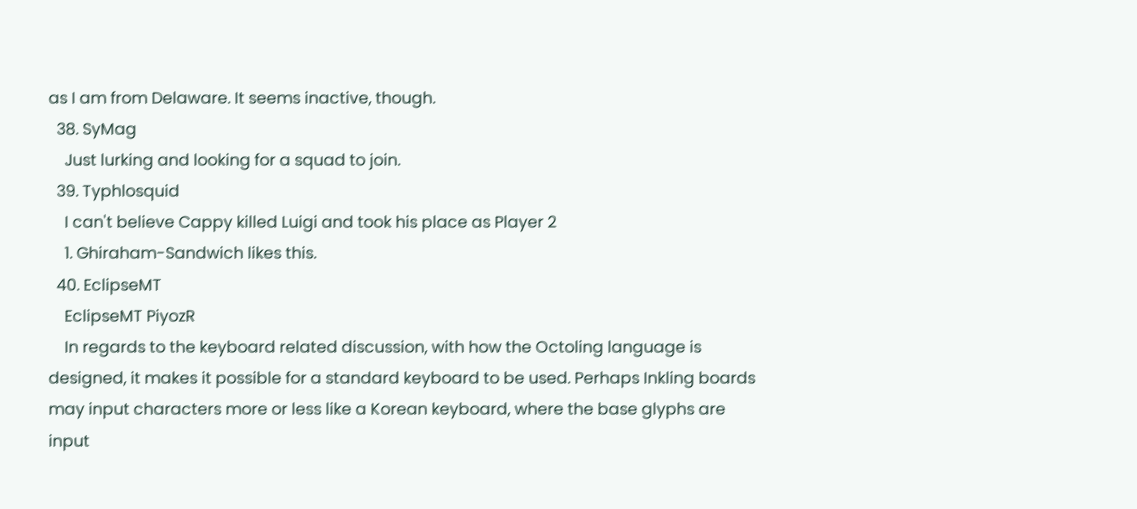as I am from Delaware. It seems inactive, though.
  38. SyMag
    Just lurking and looking for a squad to join.
  39. Typhlosquid
    I can't believe Cappy killed Luigi and took his place as Player 2
    1. Ghiraham-Sandwich likes this.
  40. EclipseMT
    EclipseMT PiyozR
    In regards to the keyboard related discussion, with how the Octoling language is designed, it makes it possible for a standard keyboard to be used. Perhaps Inkling boards may input characters more or less like a Korean keyboard, where the base glyphs are input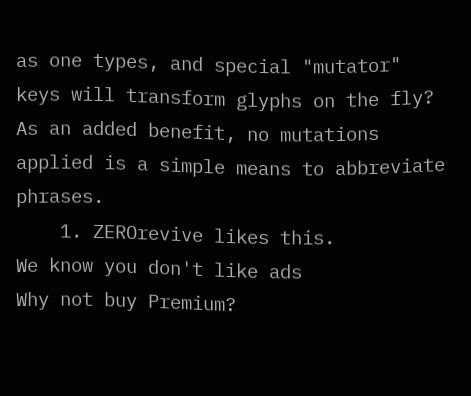as one types, and special "mutator" keys will transform glyphs on the fly? As an added benefit, no mutations applied is a simple means to abbreviate phrases.
    1. ZEROrevive likes this.
We know you don't like ads
Why not buy Premium?